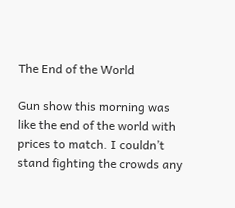The End of the World

Gun show this morning was like the end of the world with prices to match. I couldn’t stand fighting the crowds any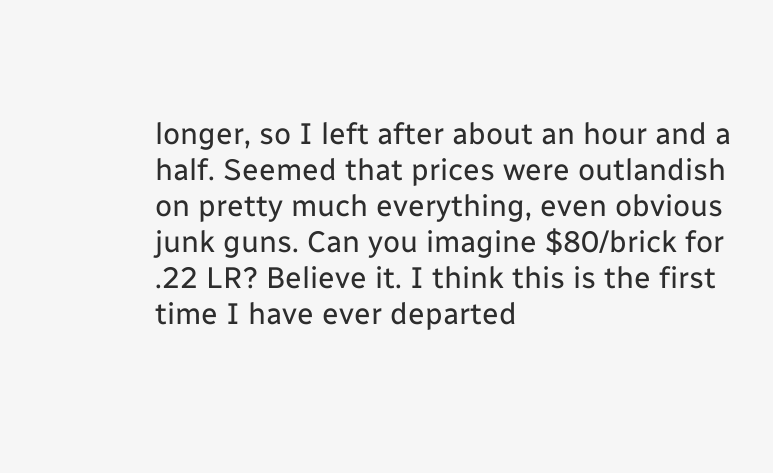longer, so I left after about an hour and a half. Seemed that prices were outlandish on pretty much everything, even obvious junk guns. Can you imagine $80/brick for .22 LR? Believe it. I think this is the first time I have ever departed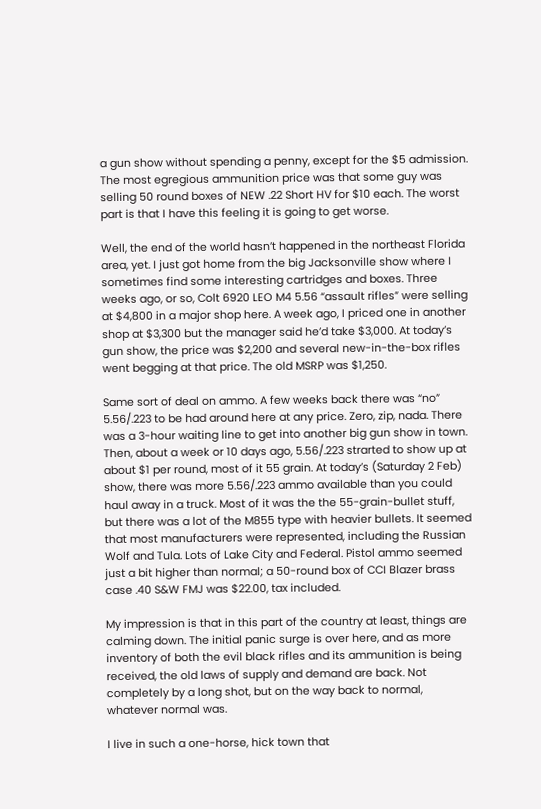a gun show without spending a penny, except for the $5 admission. The most egregious ammunition price was that some guy was selling 50 round boxes of NEW .22 Short HV for $10 each. The worst part is that I have this feeling it is going to get worse.

Well, the end of the world hasn’t happened in the northeast Florida area, yet. I just got home from the big Jacksonville show where I sometimes find some interesting cartridges and boxes. Three weeks ago, or so, Colt 6920 LEO M4 5.56 “assault rifles” were selling at $4,800 in a major shop here. A week ago, I priced one in another shop at $3,300 but the manager said he’d take $3,000. At today’s gun show, the price was $2,200 and several new-in-the-box rifles went begging at that price. The old MSRP was $1,250.

Same sort of deal on ammo. A few weeks back there was “no” 5.56/.223 to be had around here at any price. Zero, zip, nada. There was a 3-hour waiting line to get into another big gun show in town. Then, about a week or 10 days ago, 5.56/.223 strarted to show up at about $1 per round, most of it 55 grain. At today’s (Saturday 2 Feb) show, there was more 5.56/.223 ammo available than you could haul away in a truck. Most of it was the the 55-grain-bullet stuff, but there was a lot of the M855 type with heavier bullets. It seemed that most manufacturers were represented, including the Russian Wolf and Tula. Lots of Lake City and Federal. Pistol ammo seemed just a bit higher than normal; a 50-round box of CCI Blazer brass case .40 S&W FMJ was $22.00, tax included.

My impression is that in this part of the country at least, things are calming down. The initial panic surge is over here, and as more inventory of both the evil black rifles and its ammunition is being received, the old laws of supply and demand are back. Not completely by a long shot, but on the way back to normal, whatever normal was.

I live in such a one-horse, hick town that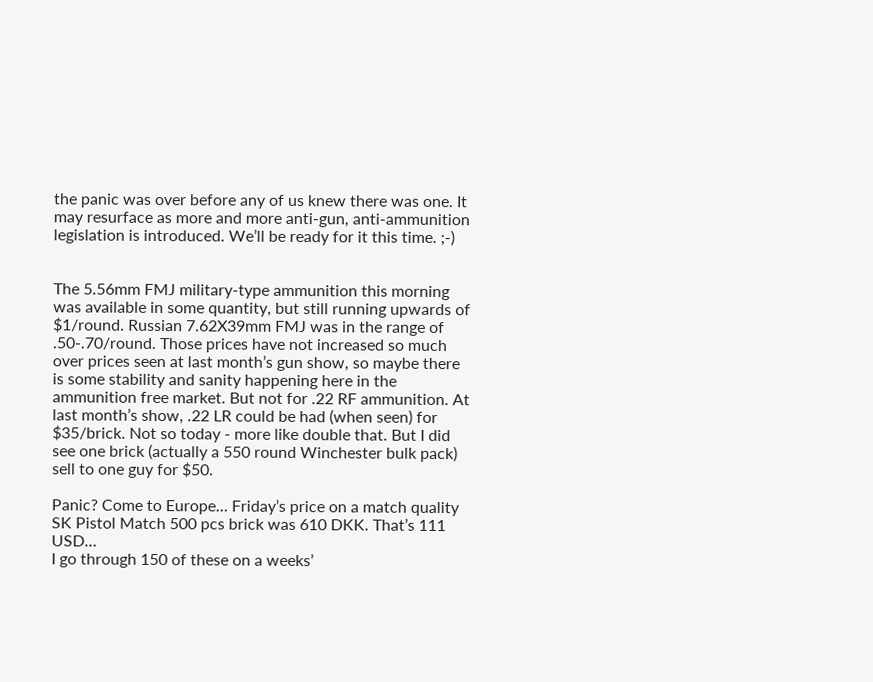the panic was over before any of us knew there was one. It may resurface as more and more anti-gun, anti-ammunition legislation is introduced. We’ll be ready for it this time. ;-)


The 5.56mm FMJ military-type ammunition this morning was available in some quantity, but still running upwards of $1/round. Russian 7.62X39mm FMJ was in the range of .50-.70/round. Those prices have not increased so much over prices seen at last month’s gun show, so maybe there is some stability and sanity happening here in the ammunition free market. But not for .22 RF ammunition. At last month’s show, .22 LR could be had (when seen) for $35/brick. Not so today - more like double that. But I did see one brick (actually a 550 round Winchester bulk pack) sell to one guy for $50.

Panic? Come to Europe… Friday’s price on a match quality SK Pistol Match 500 pcs brick was 610 DKK. That’s 111 USD…
I go through 150 of these on a weeks’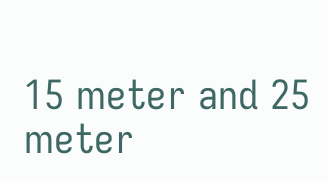15 meter and 25 meter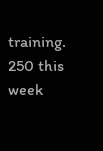training. 250 this week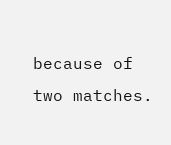because of two matches.